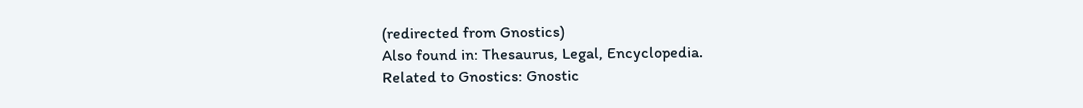(redirected from Gnostics)
Also found in: Thesaurus, Legal, Encyclopedia.
Related to Gnostics: Gnostic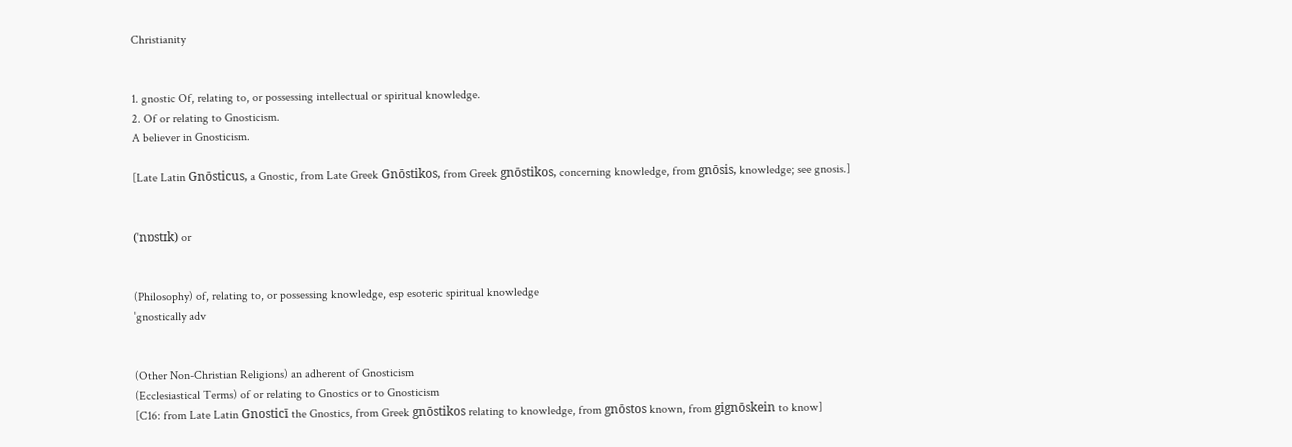Christianity


1. gnostic Of, relating to, or possessing intellectual or spiritual knowledge.
2. Of or relating to Gnosticism.
A believer in Gnosticism.

[Late Latin Gnōsticus, a Gnostic, from Late Greek Gnōstikos, from Greek gnōstikos, concerning knowledge, from gnōsis, knowledge; see gnosis.]


(ˈnɒstɪk) or


(Philosophy) of, relating to, or possessing knowledge, esp esoteric spiritual knowledge
ˈgnostically adv


(Other Non-Christian Religions) an adherent of Gnosticism
(Ecclesiastical Terms) of or relating to Gnostics or to Gnosticism
[C16: from Late Latin Gnosticī the Gnostics, from Greek gnōstikos relating to knowledge, from gnōstos known, from gignōskein to know]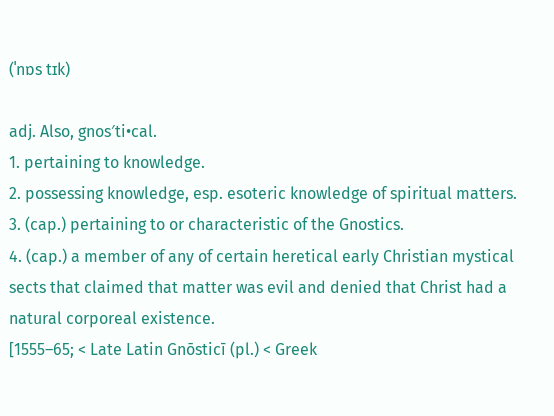(ˈnɒs tɪk)

adj. Also, gnos′ti•cal.
1. pertaining to knowledge.
2. possessing knowledge, esp. esoteric knowledge of spiritual matters.
3. (cap.) pertaining to or characteristic of the Gnostics.
4. (cap.) a member of any of certain heretical early Christian mystical sects that claimed that matter was evil and denied that Christ had a natural corporeal existence.
[1555–65; < Late Latin Gnōsticī (pl.) < Greek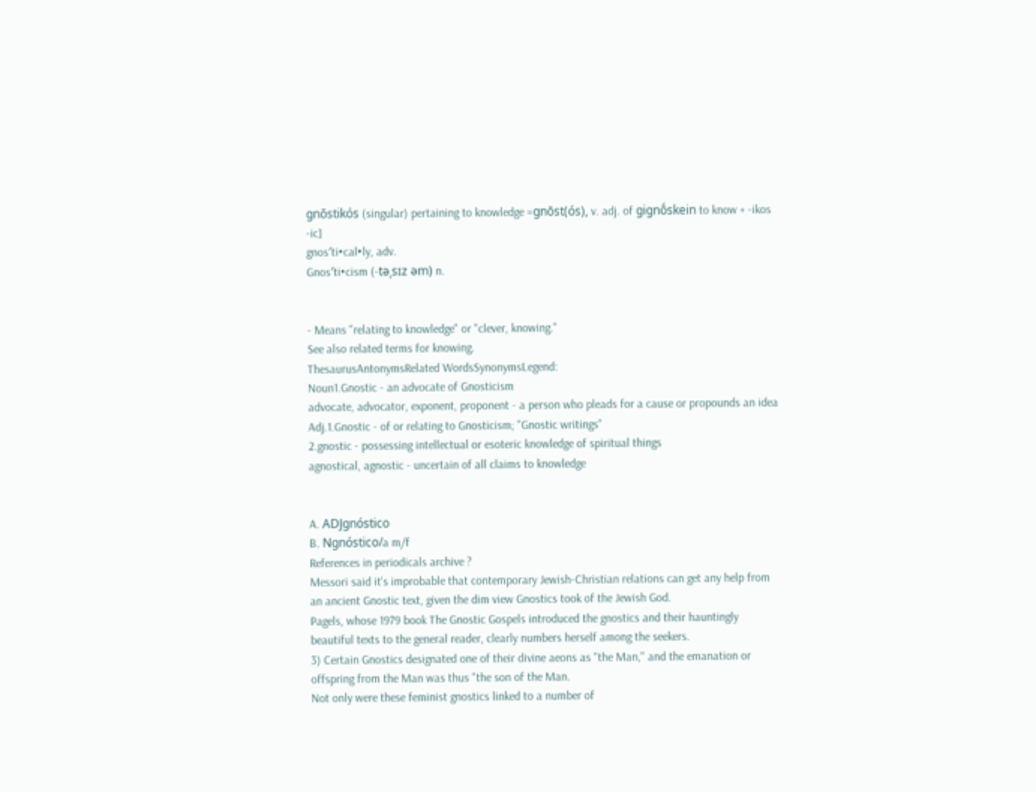gnōstikós (singular) pertaining to knowledge =gnōst(ós), v. adj. of gignṓskein to know + -ikos -ic]
gnos′ti•cal•ly, adv.
Gnos′ti•cism (-təˌsɪz əm) n.


- Means "relating to knowledge" or "clever, knowing."
See also related terms for knowing.
ThesaurusAntonymsRelated WordsSynonymsLegend:
Noun1.Gnostic - an advocate of Gnosticism
advocate, advocator, exponent, proponent - a person who pleads for a cause or propounds an idea
Adj.1.Gnostic - of or relating to Gnosticism; "Gnostic writings"
2.gnostic - possessing intellectual or esoteric knowledge of spiritual things
agnostical, agnostic - uncertain of all claims to knowledge


A. ADJgnóstico
B. Ngnóstico/a m/f
References in periodicals archive ?
Messori said it's improbable that contemporary Jewish-Christian relations can get any help from an ancient Gnostic text, given the dim view Gnostics took of the Jewish God.
Pagels, whose 1979 book The Gnostic Gospels introduced the gnostics and their hauntingly beautiful texts to the general reader, clearly numbers herself among the seekers.
3) Certain Gnostics designated one of their divine aeons as "the Man," and the emanation or offspring from the Man was thus "the son of the Man.
Not only were these feminist gnostics linked to a number of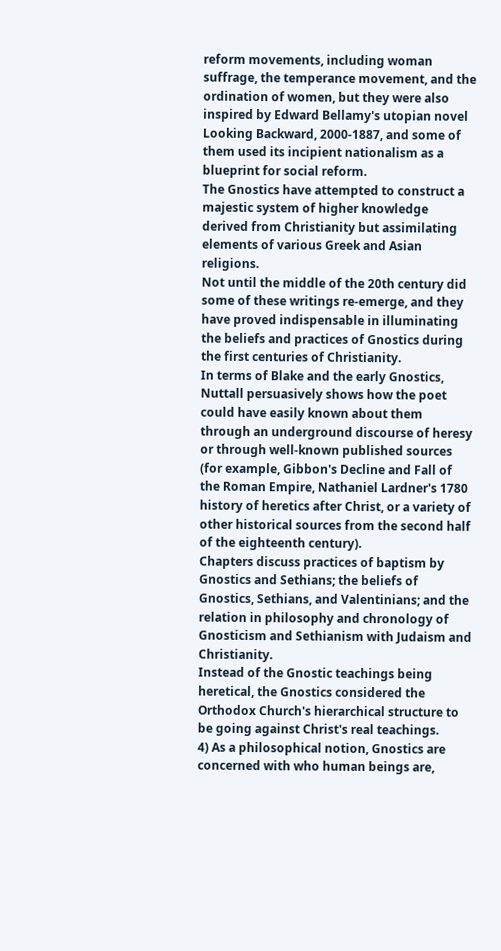reform movements, including woman suffrage, the temperance movement, and the ordination of women, but they were also inspired by Edward Bellamy's utopian novel Looking Backward, 2000-1887, and some of them used its incipient nationalism as a blueprint for social reform.
The Gnostics have attempted to construct a majestic system of higher knowledge derived from Christianity but assimilating elements of various Greek and Asian religions.
Not until the middle of the 20th century did some of these writings re-emerge, and they have proved indispensable in illuminating the beliefs and practices of Gnostics during the first centuries of Christianity.
In terms of Blake and the early Gnostics, Nuttall persuasively shows how the poet could have easily known about them through an underground discourse of heresy or through well-known published sources (for example, Gibbon's Decline and Fall of the Roman Empire, Nathaniel Lardner's 1780 history of heretics after Christ, or a variety of other historical sources from the second half of the eighteenth century).
Chapters discuss practices of baptism by Gnostics and Sethians; the beliefs of Gnostics, Sethians, and Valentinians; and the relation in philosophy and chronology of Gnosticism and Sethianism with Judaism and Christianity.
Instead of the Gnostic teachings being heretical, the Gnostics considered the Orthodox Church's hierarchical structure to be going against Christ's real teachings.
4) As a philosophical notion, Gnostics are concerned with who human beings are,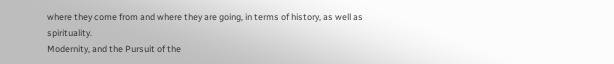where they come from and where they are going, in terms of history, as well as spirituality.
Modernity, and the Pursuit of the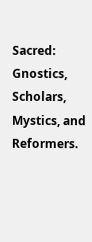Sacred: Gnostics, Scholars, Mystics, and Reformers.